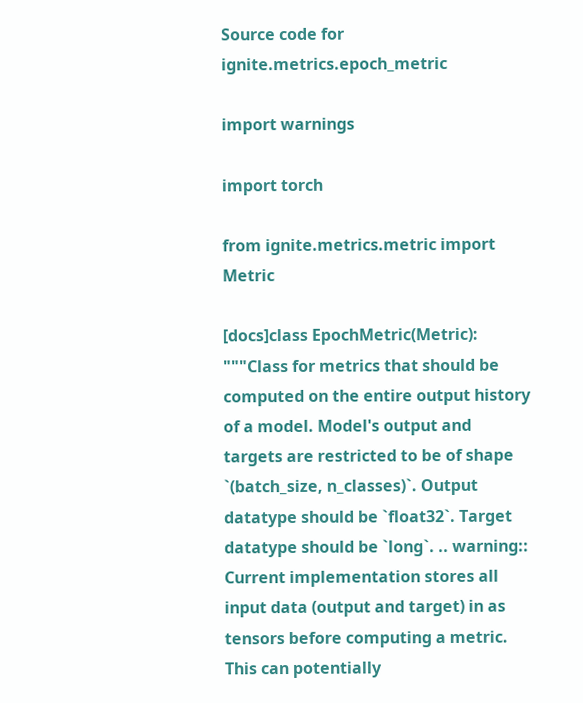Source code for ignite.metrics.epoch_metric

import warnings

import torch

from ignite.metrics.metric import Metric

[docs]class EpochMetric(Metric): """Class for metrics that should be computed on the entire output history of a model. Model's output and targets are restricted to be of shape `(batch_size, n_classes)`. Output datatype should be `float32`. Target datatype should be `long`. .. warning:: Current implementation stores all input data (output and target) in as tensors before computing a metric. This can potentially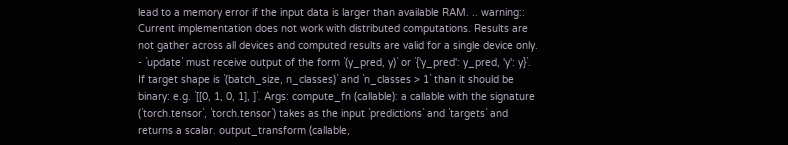lead to a memory error if the input data is larger than available RAM. .. warning:: Current implementation does not work with distributed computations. Results are not gather across all devices and computed results are valid for a single device only. - `update` must receive output of the form `(y_pred, y)` or `{'y_pred': y_pred, 'y': y}`. If target shape is `(batch_size, n_classes)` and `n_classes > 1` than it should be binary: e.g. `[[0, 1, 0, 1], ]`. Args: compute_fn (callable): a callable with the signature (`torch.tensor`, `torch.tensor`) takes as the input `predictions` and `targets` and returns a scalar. output_transform (callable,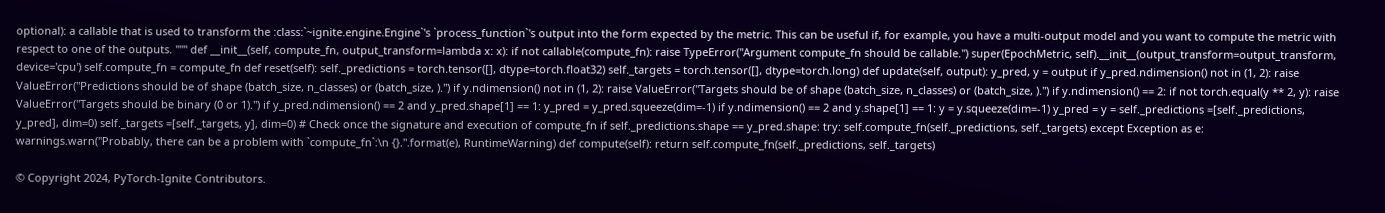optional): a callable that is used to transform the :class:`~ignite.engine.Engine`'s `process_function`'s output into the form expected by the metric. This can be useful if, for example, you have a multi-output model and you want to compute the metric with respect to one of the outputs. """ def __init__(self, compute_fn, output_transform=lambda x: x): if not callable(compute_fn): raise TypeError("Argument compute_fn should be callable.") super(EpochMetric, self).__init__(output_transform=output_transform, device='cpu') self.compute_fn = compute_fn def reset(self): self._predictions = torch.tensor([], dtype=torch.float32) self._targets = torch.tensor([], dtype=torch.long) def update(self, output): y_pred, y = output if y_pred.ndimension() not in (1, 2): raise ValueError("Predictions should be of shape (batch_size, n_classes) or (batch_size, ).") if y.ndimension() not in (1, 2): raise ValueError("Targets should be of shape (batch_size, n_classes) or (batch_size, ).") if y.ndimension() == 2: if not torch.equal(y ** 2, y): raise ValueError("Targets should be binary (0 or 1).") if y_pred.ndimension() == 2 and y_pred.shape[1] == 1: y_pred = y_pred.squeeze(dim=-1) if y.ndimension() == 2 and y.shape[1] == 1: y = y.squeeze(dim=-1) y_pred = y = self._predictions =[self._predictions, y_pred], dim=0) self._targets =[self._targets, y], dim=0) # Check once the signature and execution of compute_fn if self._predictions.shape == y_pred.shape: try: self.compute_fn(self._predictions, self._targets) except Exception as e: warnings.warn("Probably, there can be a problem with `compute_fn`:\n {}.".format(e), RuntimeWarning) def compute(self): return self.compute_fn(self._predictions, self._targets)

© Copyright 2024, PyTorch-Ignite Contributors.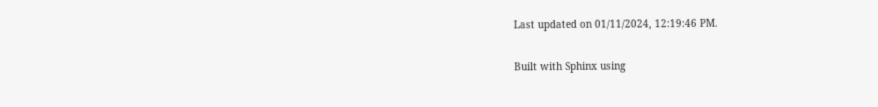Last updated on 01/11/2024, 12:19:46 PM.

Built with Sphinx using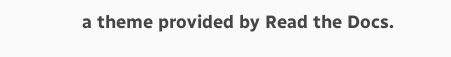a theme provided by Read the Docs.